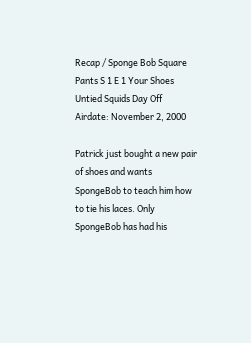Recap / Sponge Bob Square Pants S 1 E 1 Your Shoes Untied Squids Day Off
Airdate: November 2, 2000

Patrick just bought a new pair of shoes and wants SpongeBob to teach him how to tie his laces. Only SpongeBob has had his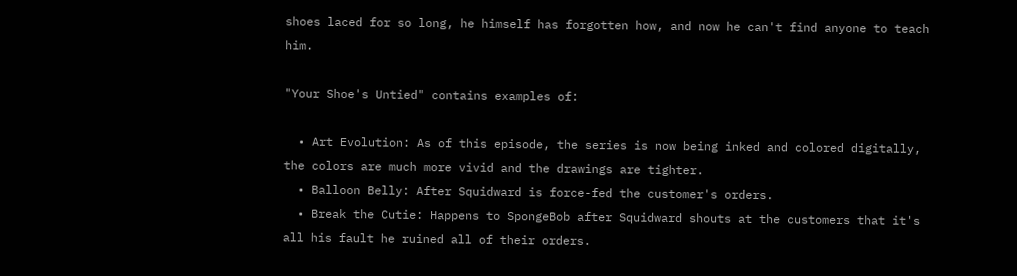shoes laced for so long, he himself has forgotten how, and now he can't find anyone to teach him.

"Your Shoe's Untied" contains examples of:

  • Art Evolution: As of this episode, the series is now being inked and colored digitally, the colors are much more vivid and the drawings are tighter.
  • Balloon Belly: After Squidward is force-fed the customer's orders.
  • Break the Cutie: Happens to SpongeBob after Squidward shouts at the customers that it's all his fault he ruined all of their orders.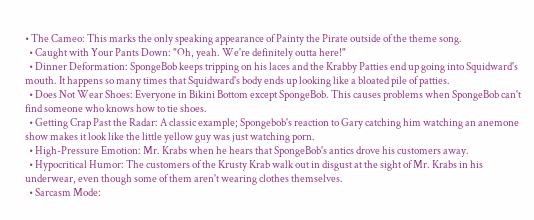• The Cameo: This marks the only speaking appearance of Painty the Pirate outside of the theme song.
  • Caught with Your Pants Down: "Oh, yeah. We're definitely outta here!"
  • Dinner Deformation: SpongeBob keeps tripping on his laces and the Krabby Patties end up going into Squidward's mouth. It happens so many times that Squidward's body ends up looking like a bloated pile of patties.
  • Does Not Wear Shoes: Everyone in Bikini Bottom except SpongeBob. This causes problems when SpongeBob can't find someone who knows how to tie shoes.
  • Getting Crap Past the Radar: A classic example; Spongebob's reaction to Gary catching him watching an anemone show makes it look like the little yellow guy was just watching porn.
  • High-Pressure Emotion: Mr. Krabs when he hears that SpongeBob's antics drove his customers away.
  • Hypocritical Humor: The customers of the Krusty Krab walk out in disgust at the sight of Mr. Krabs in his underwear, even though some of them aren't wearing clothes themselves.
  • Sarcasm Mode: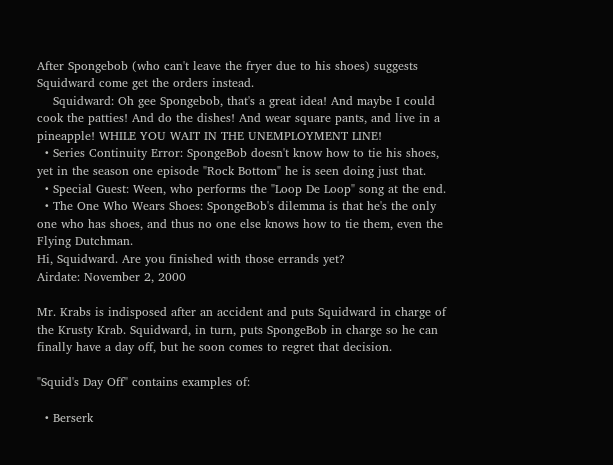After Spongebob (who can't leave the fryer due to his shoes) suggests Squidward come get the orders instead.
    Squidward: Oh gee Spongebob, that's a great idea! And maybe I could cook the patties! And do the dishes! And wear square pants, and live in a pineapple! WHILE YOU WAIT IN THE UNEMPLOYMENT LINE!
  • Series Continuity Error: SpongeBob doesn't know how to tie his shoes, yet in the season one episode "Rock Bottom" he is seen doing just that.
  • Special Guest: Ween, who performs the "Loop De Loop" song at the end.
  • The One Who Wears Shoes: SpongeBob's dilemma is that he's the only one who has shoes, and thus no one else knows how to tie them, even the Flying Dutchman.
Hi, Squidward. Are you finished with those errands yet?
Airdate: November 2, 2000

Mr. Krabs is indisposed after an accident and puts Squidward in charge of the Krusty Krab. Squidward, in turn, puts SpongeBob in charge so he can finally have a day off, but he soon comes to regret that decision.

"Squid's Day Off" contains examples of:

  • Berserk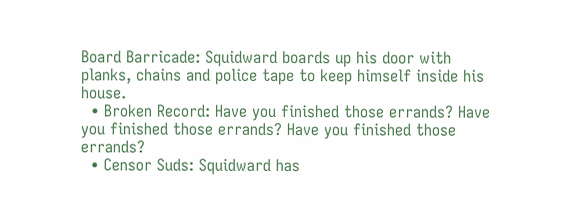Board Barricade: Squidward boards up his door with planks, chains and police tape to keep himself inside his house.
  • Broken Record: Have you finished those errands? Have you finished those errands? Have you finished those errands?
  • Censor Suds: Squidward has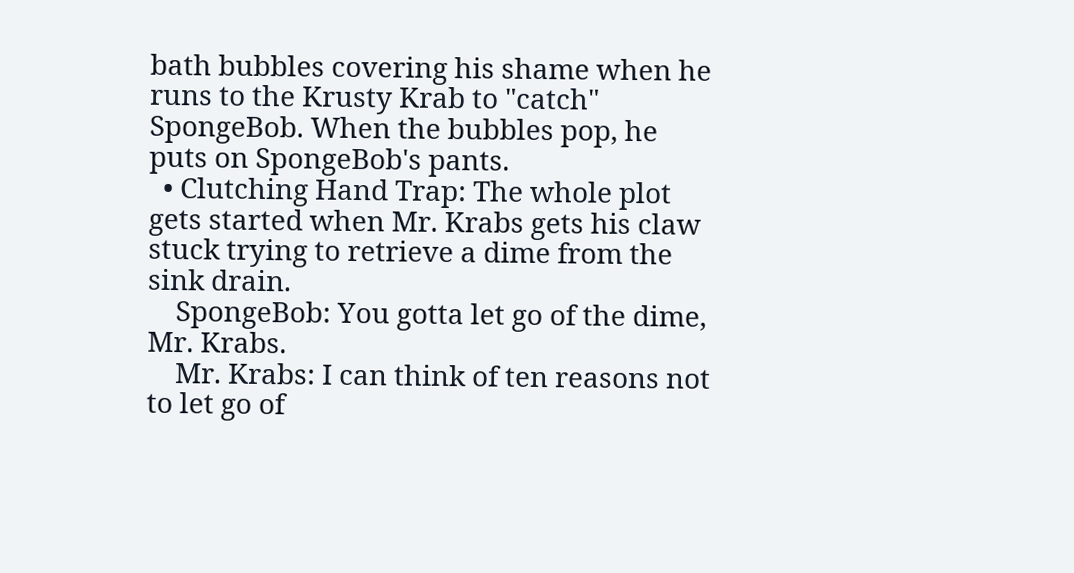bath bubbles covering his shame when he runs to the Krusty Krab to "catch" SpongeBob. When the bubbles pop, he puts on SpongeBob's pants.
  • Clutching Hand Trap: The whole plot gets started when Mr. Krabs gets his claw stuck trying to retrieve a dime from the sink drain.
    SpongeBob: You gotta let go of the dime, Mr. Krabs.
    Mr. Krabs: I can think of ten reasons not to let go of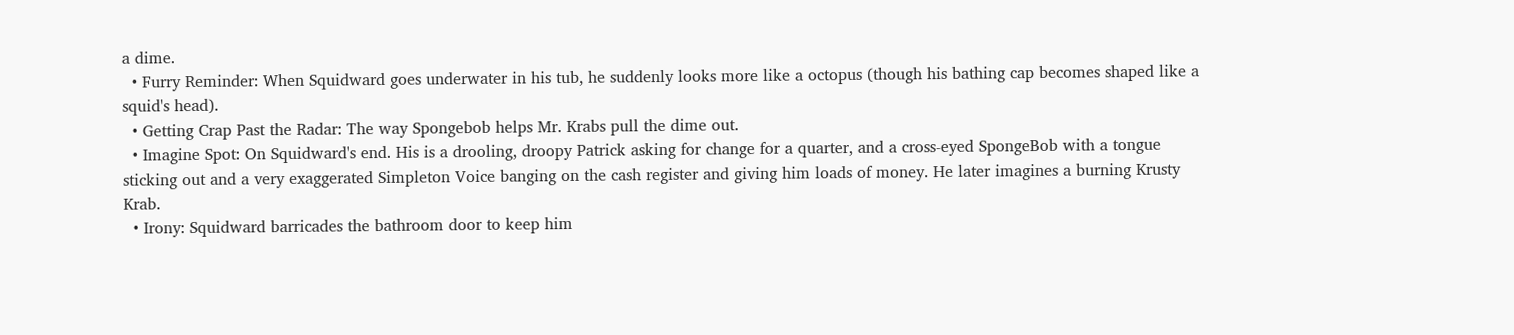a dime.
  • Furry Reminder: When Squidward goes underwater in his tub, he suddenly looks more like a octopus (though his bathing cap becomes shaped like a squid's head).
  • Getting Crap Past the Radar: The way Spongebob helps Mr. Krabs pull the dime out.
  • Imagine Spot: On Squidward's end. His is a drooling, droopy Patrick asking for change for a quarter, and a cross-eyed SpongeBob with a tongue sticking out and a very exaggerated Simpleton Voice banging on the cash register and giving him loads of money. He later imagines a burning Krusty Krab.
  • Irony: Squidward barricades the bathroom door to keep him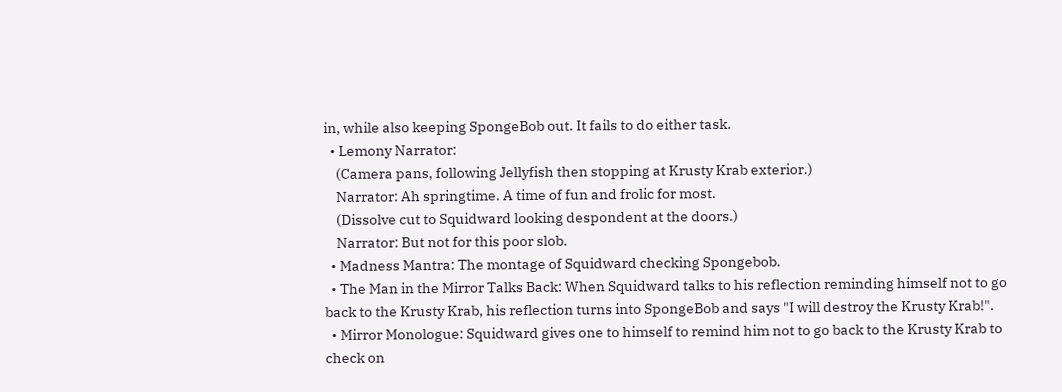in, while also keeping SpongeBob out. It fails to do either task.
  • Lemony Narrator:
    (Camera pans, following Jellyfish then stopping at Krusty Krab exterior.)
    Narrator: Ah springtime. A time of fun and frolic for most.
    (Dissolve cut to Squidward looking despondent at the doors.)
    Narrator: But not for this poor slob.
  • Madness Mantra: The montage of Squidward checking Spongebob.
  • The Man in the Mirror Talks Back: When Squidward talks to his reflection reminding himself not to go back to the Krusty Krab, his reflection turns into SpongeBob and says "I will destroy the Krusty Krab!".
  • Mirror Monologue: Squidward gives one to himself to remind him not to go back to the Krusty Krab to check on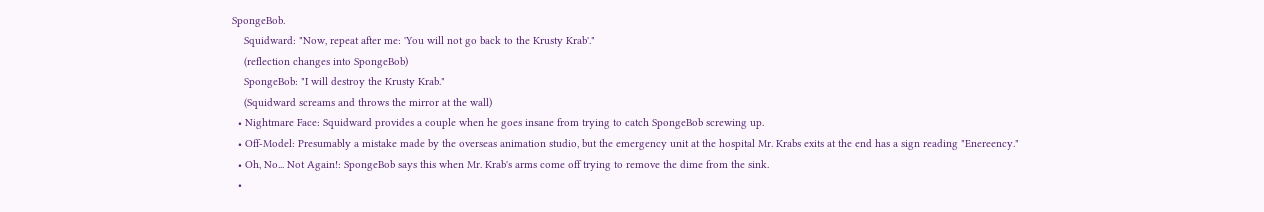SpongeBob.
    Squidward: "Now, repeat after me: 'You will not go back to the Krusty Krab'."
    (reflection changes into SpongeBob)
    SpongeBob: "I will destroy the Krusty Krab."
    (Squidward screams and throws the mirror at the wall)
  • Nightmare Face: Squidward provides a couple when he goes insane from trying to catch SpongeBob screwing up.
  • Off-Model: Presumably a mistake made by the overseas animation studio, but the emergency unit at the hospital Mr. Krabs exits at the end has a sign reading "Enereency."
  • Oh, No... Not Again!: SpongeBob says this when Mr. Krab's arms come off trying to remove the dime from the sink.
  •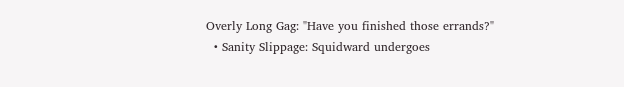Overly Long Gag: "Have you finished those errands?"
  • Sanity Slippage: Squidward undergoes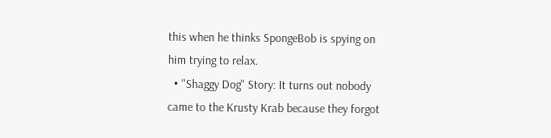this when he thinks SpongeBob is spying on him trying to relax.
  • "Shaggy Dog" Story: It turns out nobody came to the Krusty Krab because they forgot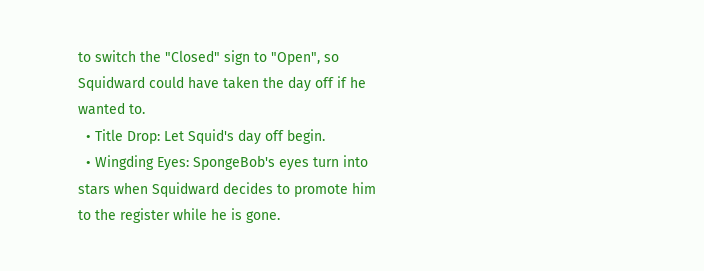to switch the "Closed" sign to "Open", so Squidward could have taken the day off if he wanted to.
  • Title Drop: Let Squid's day off begin.
  • Wingding Eyes: SpongeBob's eyes turn into stars when Squidward decides to promote him to the register while he is gone.